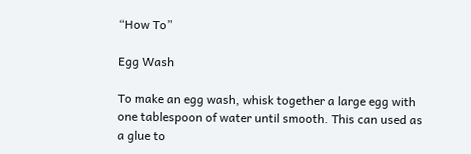“How To”

Egg Wash

To make an egg wash, whisk together a large egg with one tablespoon of water until smooth. This can used as a glue to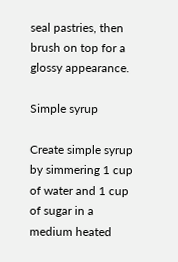seal pastries, then brush on top for a glossy appearance.

Simple syrup

Create simple syrup by simmering 1 cup of water and 1 cup of sugar in a medium heated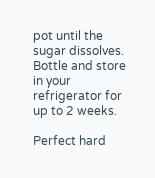pot until the sugar dissolves. Bottle and store in your refrigerator for up to 2 weeks.

Perfect hard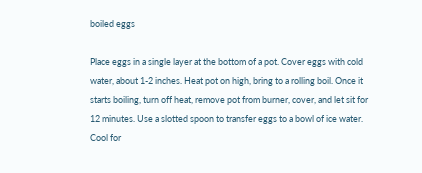boiled eggs

Place eggs in a single layer at the bottom of a pot. Cover eggs with cold water, about 1-2 inches. Heat pot on high, bring to a rolling boil. Once it starts boiling, turn off heat, remove pot from burner, cover, and let sit for 12 minutes. Use a slotted spoon to transfer eggs to a bowl of ice water. Cool for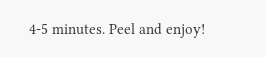4-5 minutes. Peel and enjoy!